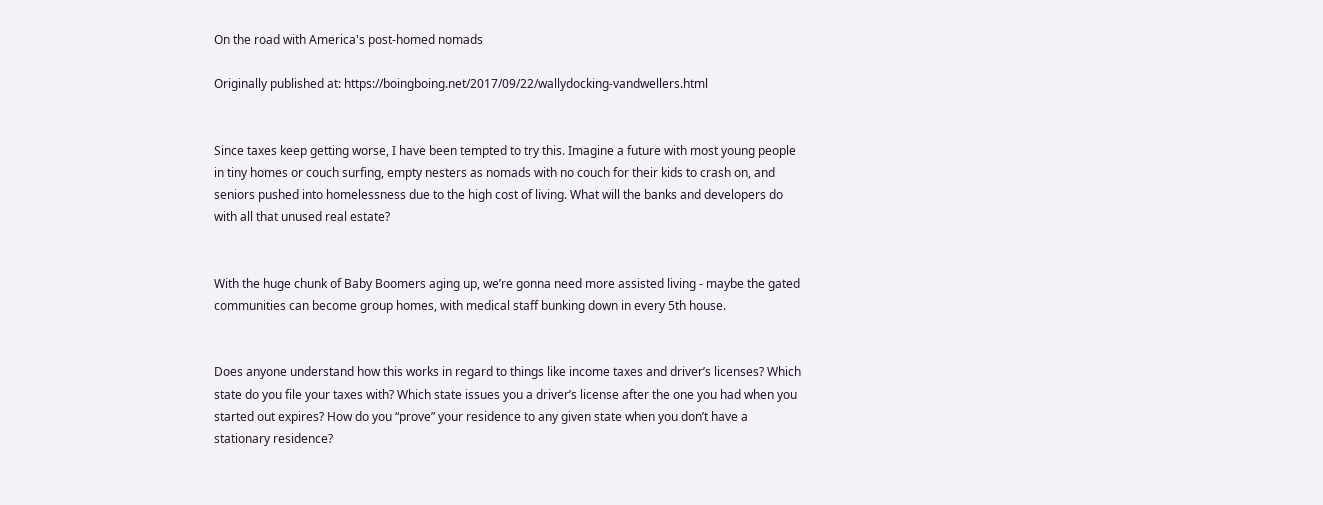On the road with America's post-homed nomads

Originally published at: https://boingboing.net/2017/09/22/wallydocking-vandwellers.html


Since taxes keep getting worse, I have been tempted to try this. Imagine a future with most young people in tiny homes or couch surfing, empty nesters as nomads with no couch for their kids to crash on, and seniors pushed into homelessness due to the high cost of living. What will the banks and developers do with all that unused real estate?


With the huge chunk of Baby Boomers aging up, we’re gonna need more assisted living - maybe the gated communities can become group homes, with medical staff bunking down in every 5th house.


Does anyone understand how this works in regard to things like income taxes and driver’s licenses? Which state do you file your taxes with? Which state issues you a driver’s license after the one you had when you started out expires? How do you “prove” your residence to any given state when you don’t have a stationary residence?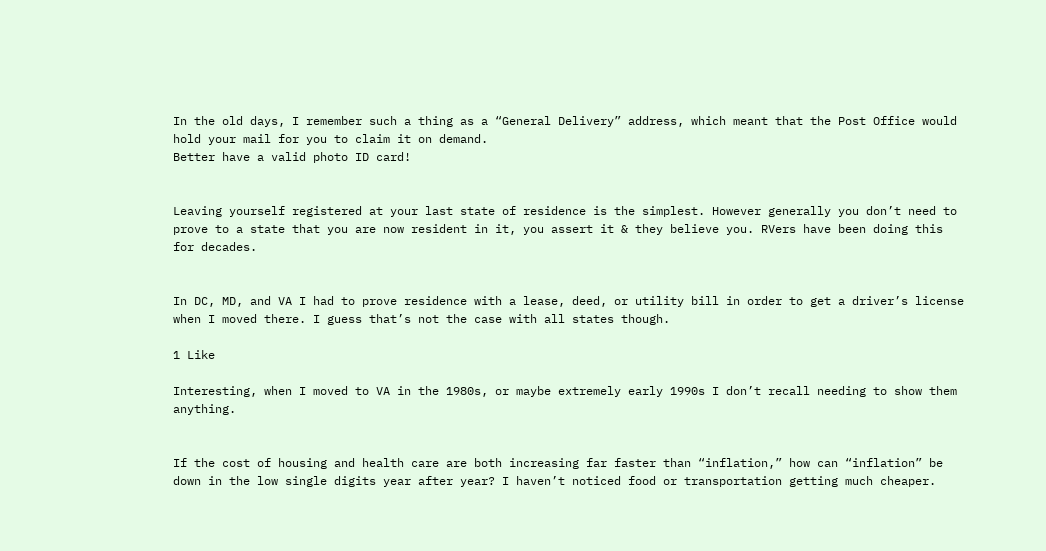In the old days, I remember such a thing as a “General Delivery” address, which meant that the Post Office would hold your mail for you to claim it on demand.
Better have a valid photo ID card!


Leaving yourself registered at your last state of residence is the simplest. However generally you don’t need to prove to a state that you are now resident in it, you assert it & they believe you. RVers have been doing this for decades.


In DC, MD, and VA I had to prove residence with a lease, deed, or utility bill in order to get a driver’s license when I moved there. I guess that’s not the case with all states though.

1 Like

Interesting, when I moved to VA in the 1980s, or maybe extremely early 1990s I don’t recall needing to show them anything.


If the cost of housing and health care are both increasing far faster than “inflation,” how can “inflation” be down in the low single digits year after year? I haven’t noticed food or transportation getting much cheaper.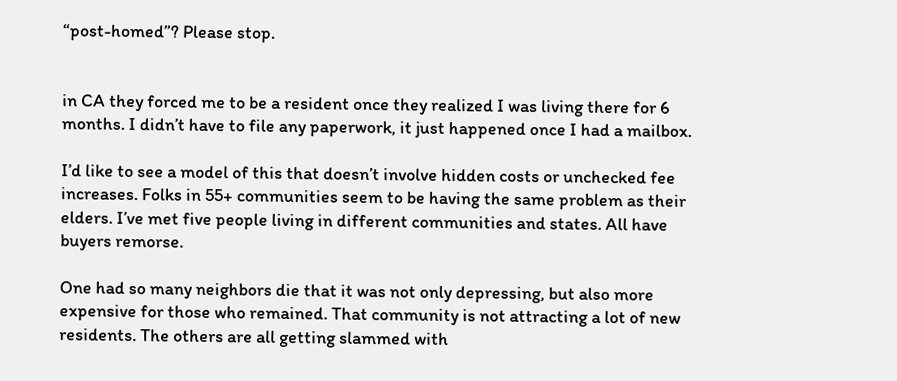“post-homed”? Please stop.


in CA they forced me to be a resident once they realized I was living there for 6 months. I didn’t have to file any paperwork, it just happened once I had a mailbox.

I’d like to see a model of this that doesn’t involve hidden costs or unchecked fee increases. Folks in 55+ communities seem to be having the same problem as their elders. I’ve met five people living in different communities and states. All have buyers remorse.

One had so many neighbors die that it was not only depressing, but also more expensive for those who remained. That community is not attracting a lot of new residents. The others are all getting slammed with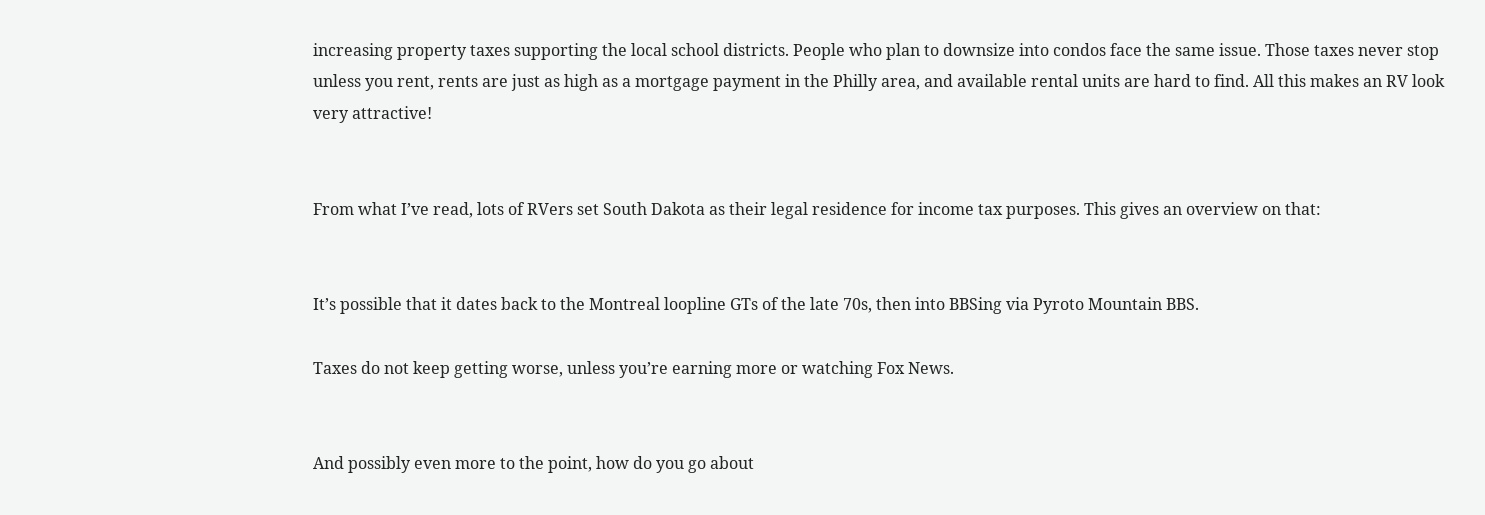increasing property taxes supporting the local school districts. People who plan to downsize into condos face the same issue. Those taxes never stop unless you rent, rents are just as high as a mortgage payment in the Philly area, and available rental units are hard to find. All this makes an RV look very attractive!


From what I’ve read, lots of RVers set South Dakota as their legal residence for income tax purposes. This gives an overview on that:


It’s possible that it dates back to the Montreal loopline GTs of the late 70s, then into BBSing via Pyroto Mountain BBS.

Taxes do not keep getting worse, unless you’re earning more or watching Fox News.


And possibly even more to the point, how do you go about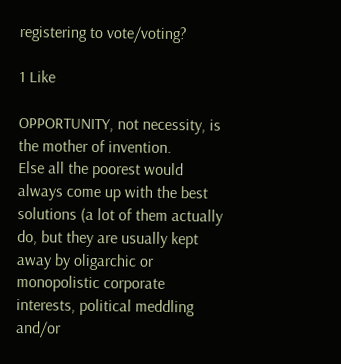registering to vote/voting?

1 Like

OPPORTUNITY, not necessity, is the mother of invention.
Else all the poorest would always come up with the best solutions (a lot of them actually do, but they are usually kept away by oligarchic or monopolistic corporate interests, political meddling and/or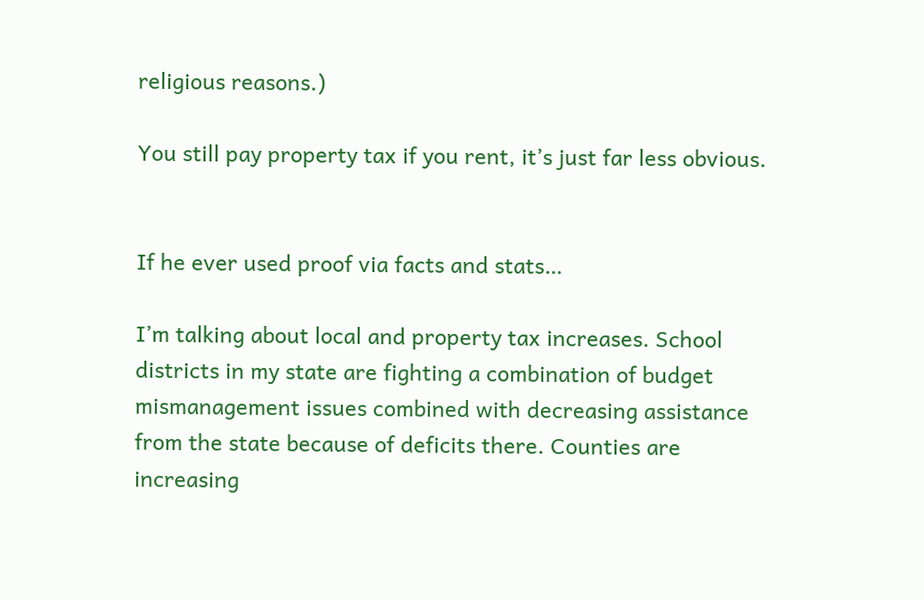religious reasons.)

You still pay property tax if you rent, it’s just far less obvious.


If he ever used proof via facts and stats…

I’m talking about local and property tax increases. School districts in my state are fighting a combination of budget mismanagement issues combined with decreasing assistance from the state because of deficits there. Counties are increasing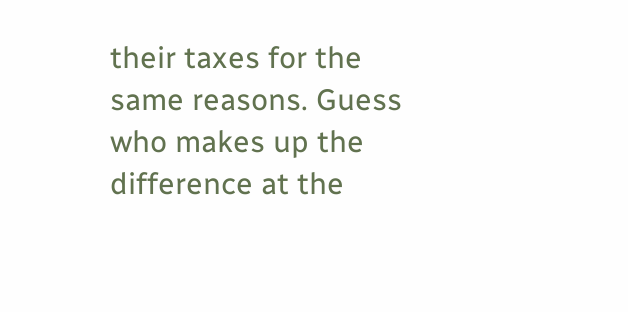their taxes for the same reasons. Guess who makes up the difference at the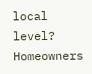local level? Homeowners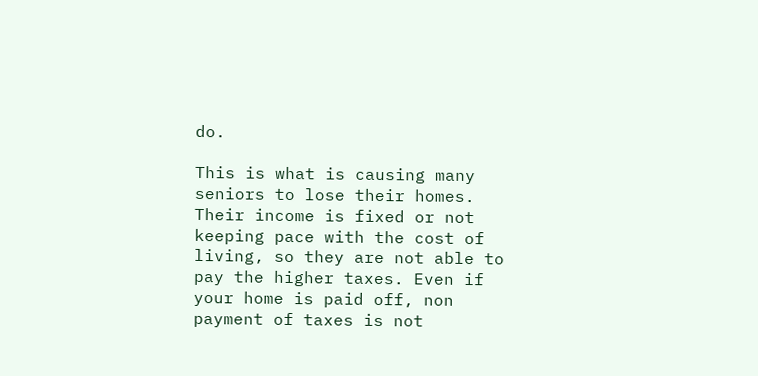do.

This is what is causing many seniors to lose their homes. Their income is fixed or not keeping pace with the cost of living, so they are not able to pay the higher taxes. Even if your home is paid off, non payment of taxes is not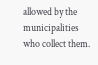allowed by the municipalities who collect them.